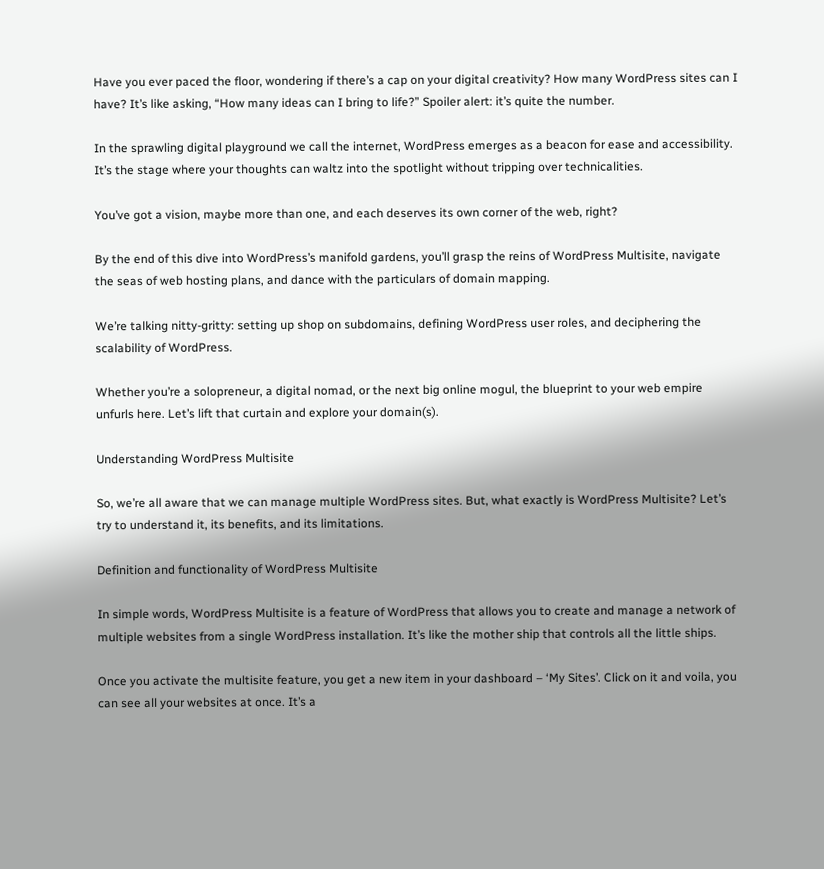Have you ever paced the floor, wondering if there’s a cap on your digital creativity? How many WordPress sites can I have? It’s like asking, “How many ideas can I bring to life?” Spoiler alert: it’s quite the number.

In the sprawling digital playground we call the internet, WordPress emerges as a beacon for ease and accessibility. It’s the stage where your thoughts can waltz into the spotlight without tripping over technicalities.

You’ve got a vision, maybe more than one, and each deserves its own corner of the web, right?

By the end of this dive into WordPress’s manifold gardens, you’ll grasp the reins of WordPress Multisite, navigate the seas of web hosting plans, and dance with the particulars of domain mapping.

We’re talking nitty-gritty: setting up shop on subdomains, defining WordPress user roles, and deciphering the scalability of WordPress.

Whether you’re a solopreneur, a digital nomad, or the next big online mogul, the blueprint to your web empire unfurls here. Let’s lift that curtain and explore your domain(s).

Understanding WordPress Multisite

So, we’re all aware that we can manage multiple WordPress sites. But, what exactly is WordPress Multisite? Let’s try to understand it, its benefits, and its limitations.

Definition and functionality of WordPress Multisite

In simple words, WordPress Multisite is a feature of WordPress that allows you to create and manage a network of multiple websites from a single WordPress installation. It’s like the mother ship that controls all the little ships.

Once you activate the multisite feature, you get a new item in your dashboard – ‘My Sites’. Click on it and voila, you can see all your websites at once. It’s a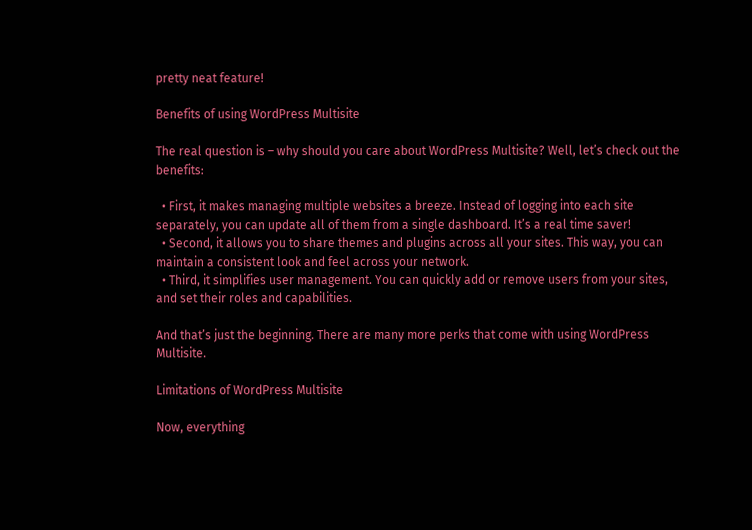pretty neat feature!

Benefits of using WordPress Multisite

The real question is – why should you care about WordPress Multisite? Well, let’s check out the benefits:

  • First, it makes managing multiple websites a breeze. Instead of logging into each site separately, you can update all of them from a single dashboard. It’s a real time saver!
  • Second, it allows you to share themes and plugins across all your sites. This way, you can maintain a consistent look and feel across your network.
  • Third, it simplifies user management. You can quickly add or remove users from your sites, and set their roles and capabilities.

And that’s just the beginning. There are many more perks that come with using WordPress Multisite.

Limitations of WordPress Multisite

Now, everything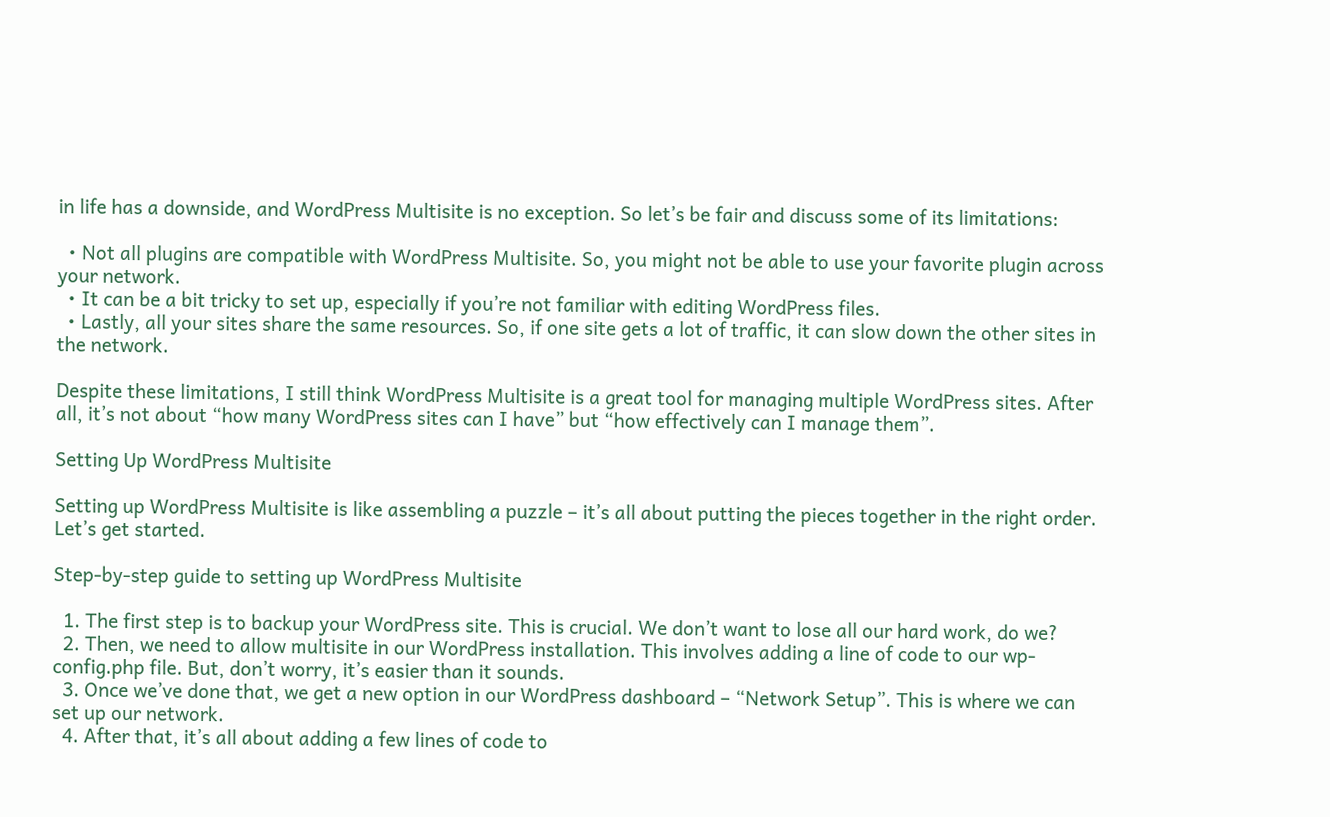in life has a downside, and WordPress Multisite is no exception. So let’s be fair and discuss some of its limitations:

  • Not all plugins are compatible with WordPress Multisite. So, you might not be able to use your favorite plugin across your network.
  • It can be a bit tricky to set up, especially if you’re not familiar with editing WordPress files.
  • Lastly, all your sites share the same resources. So, if one site gets a lot of traffic, it can slow down the other sites in the network.

Despite these limitations, I still think WordPress Multisite is a great tool for managing multiple WordPress sites. After all, it’s not about “how many WordPress sites can I have” but “how effectively can I manage them”.

Setting Up WordPress Multisite

Setting up WordPress Multisite is like assembling a puzzle – it’s all about putting the pieces together in the right order. Let’s get started.

Step-by-step guide to setting up WordPress Multisite

  1. The first step is to backup your WordPress site. This is crucial. We don’t want to lose all our hard work, do we?
  2. Then, we need to allow multisite in our WordPress installation. This involves adding a line of code to our wp-config.php file. But, don’t worry, it’s easier than it sounds.
  3. Once we’ve done that, we get a new option in our WordPress dashboard – “Network Setup”. This is where we can set up our network.
  4. After that, it’s all about adding a few lines of code to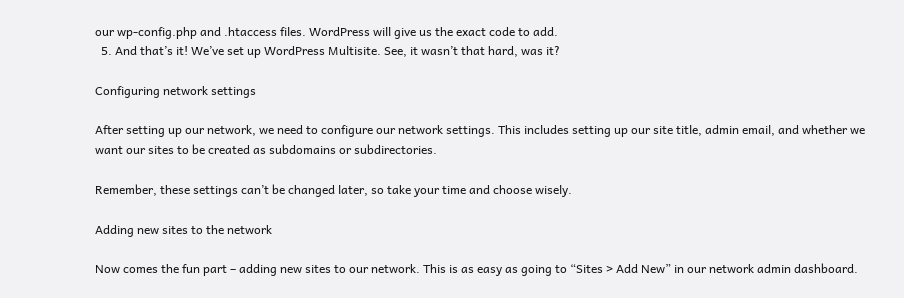our wp-config.php and .htaccess files. WordPress will give us the exact code to add.
  5. And that’s it! We’ve set up WordPress Multisite. See, it wasn’t that hard, was it?

Configuring network settings

After setting up our network, we need to configure our network settings. This includes setting up our site title, admin email, and whether we want our sites to be created as subdomains or subdirectories.

Remember, these settings can’t be changed later, so take your time and choose wisely.

Adding new sites to the network

Now comes the fun part – adding new sites to our network. This is as easy as going to “Sites > Add New” in our network admin dashboard.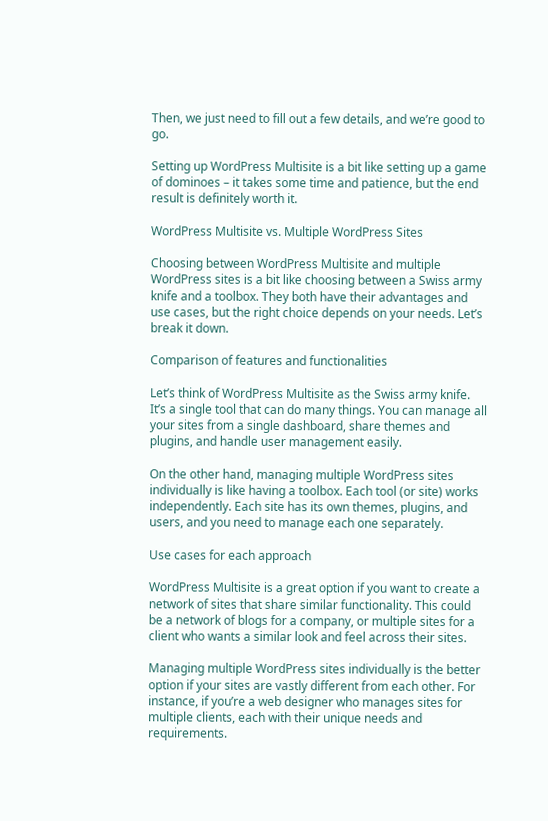Then, we just need to fill out a few details, and we’re good to go.

Setting up WordPress Multisite is a bit like setting up a game of dominoes – it takes some time and patience, but the end result is definitely worth it.

WordPress Multisite vs. Multiple WordPress Sites

Choosing between WordPress Multisite and multiple WordPress sites is a bit like choosing between a Swiss army knife and a toolbox. They both have their advantages and use cases, but the right choice depends on your needs. Let’s break it down.

Comparison of features and functionalities

Let’s think of WordPress Multisite as the Swiss army knife. It’s a single tool that can do many things. You can manage all your sites from a single dashboard, share themes and plugins, and handle user management easily.

On the other hand, managing multiple WordPress sites individually is like having a toolbox. Each tool (or site) works independently. Each site has its own themes, plugins, and users, and you need to manage each one separately.

Use cases for each approach

WordPress Multisite is a great option if you want to create a network of sites that share similar functionality. This could be a network of blogs for a company, or multiple sites for a client who wants a similar look and feel across their sites.

Managing multiple WordPress sites individually is the better option if your sites are vastly different from each other. For instance, if you’re a web designer who manages sites for multiple clients, each with their unique needs and requirements.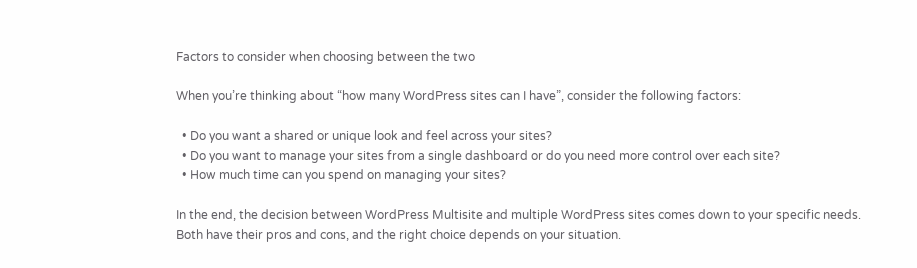Factors to consider when choosing between the two

When you’re thinking about “how many WordPress sites can I have”, consider the following factors:

  • Do you want a shared or unique look and feel across your sites?
  • Do you want to manage your sites from a single dashboard or do you need more control over each site?
  • How much time can you spend on managing your sites?

In the end, the decision between WordPress Multisite and multiple WordPress sites comes down to your specific needs. Both have their pros and cons, and the right choice depends on your situation.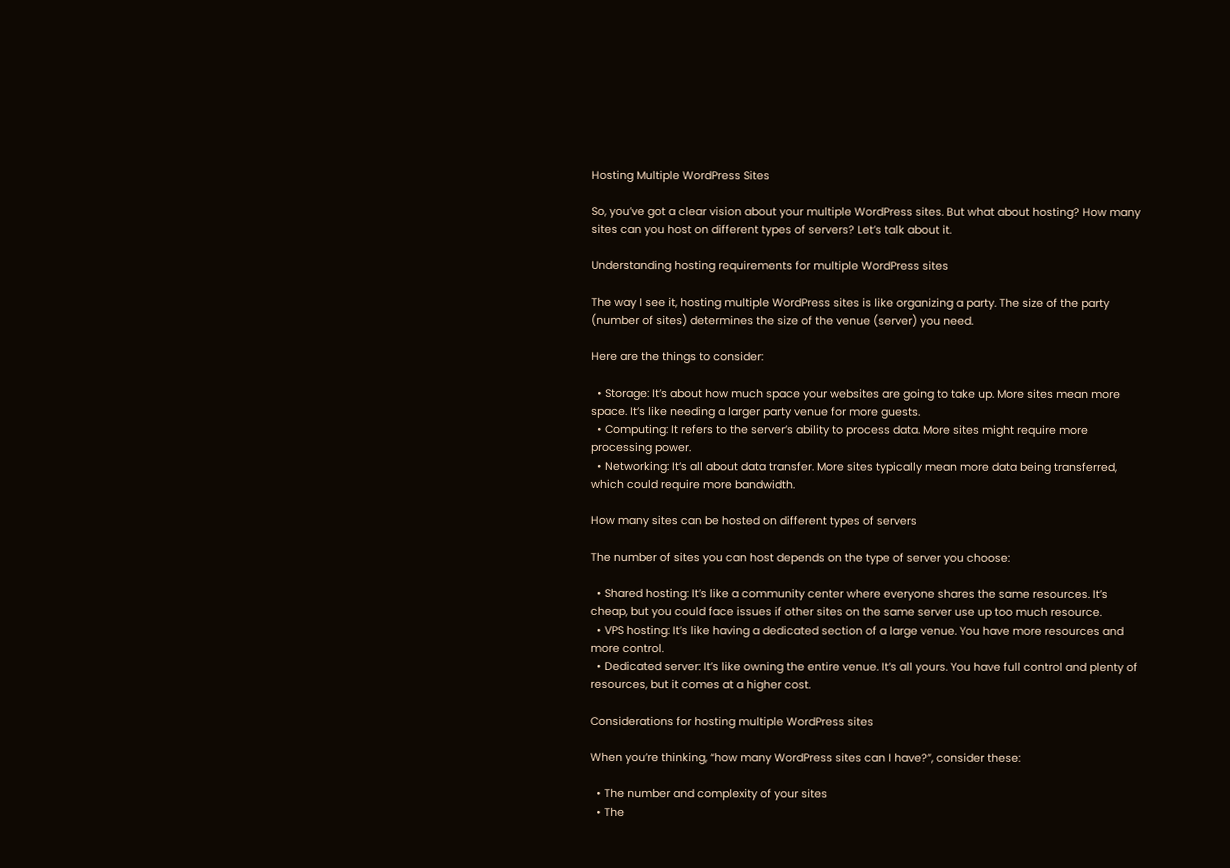Hosting Multiple WordPress Sites

So, you’ve got a clear vision about your multiple WordPress sites. But what about hosting? How many sites can you host on different types of servers? Let’s talk about it.

Understanding hosting requirements for multiple WordPress sites

The way I see it, hosting multiple WordPress sites is like organizing a party. The size of the party (number of sites) determines the size of the venue (server) you need.

Here are the things to consider:

  • Storage: It’s about how much space your websites are going to take up. More sites mean more space. It’s like needing a larger party venue for more guests.
  • Computing: It refers to the server’s ability to process data. More sites might require more processing power.
  • Networking: It’s all about data transfer. More sites typically mean more data being transferred, which could require more bandwidth.

How many sites can be hosted on different types of servers

The number of sites you can host depends on the type of server you choose:

  • Shared hosting: It’s like a community center where everyone shares the same resources. It’s cheap, but you could face issues if other sites on the same server use up too much resource.
  • VPS hosting: It’s like having a dedicated section of a large venue. You have more resources and more control.
  • Dedicated server: It’s like owning the entire venue. It’s all yours. You have full control and plenty of resources, but it comes at a higher cost.

Considerations for hosting multiple WordPress sites

When you’re thinking, “how many WordPress sites can I have?”, consider these:

  • The number and complexity of your sites
  • The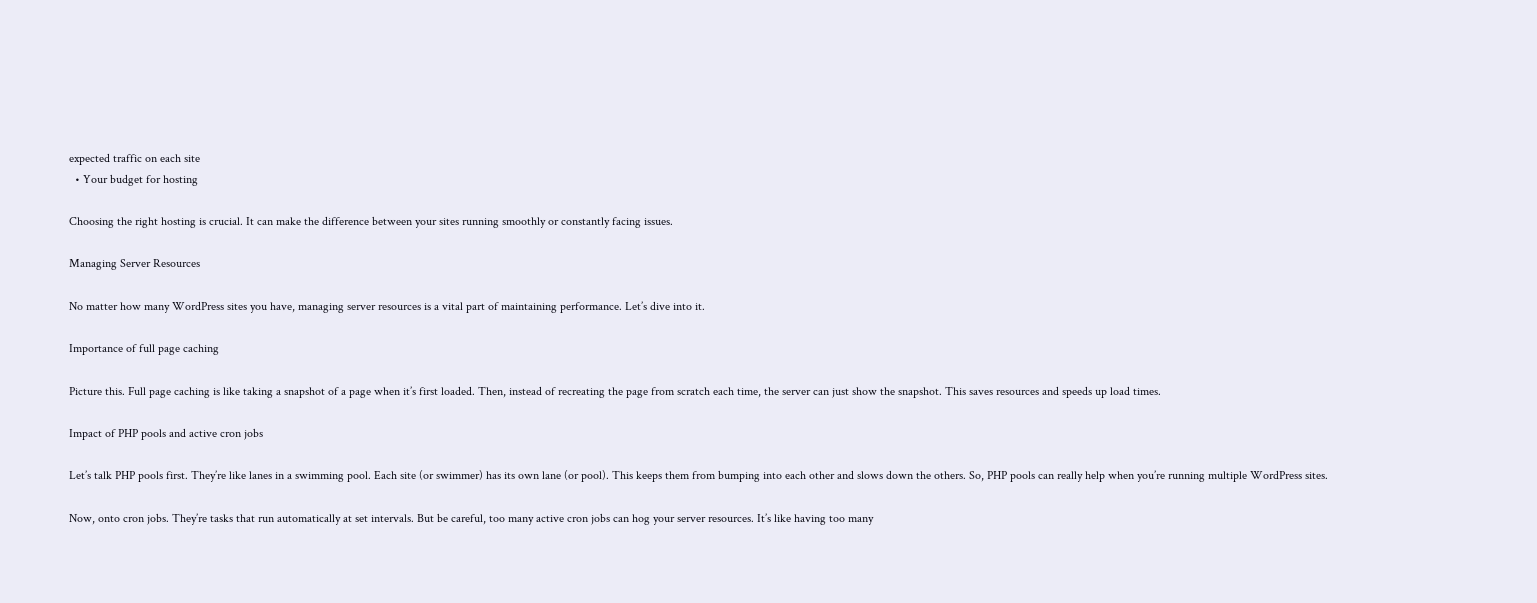expected traffic on each site
  • Your budget for hosting

Choosing the right hosting is crucial. It can make the difference between your sites running smoothly or constantly facing issues.

Managing Server Resources

No matter how many WordPress sites you have, managing server resources is a vital part of maintaining performance. Let’s dive into it.

Importance of full page caching

Picture this. Full page caching is like taking a snapshot of a page when it’s first loaded. Then, instead of recreating the page from scratch each time, the server can just show the snapshot. This saves resources and speeds up load times.

Impact of PHP pools and active cron jobs

Let’s talk PHP pools first. They’re like lanes in a swimming pool. Each site (or swimmer) has its own lane (or pool). This keeps them from bumping into each other and slows down the others. So, PHP pools can really help when you’re running multiple WordPress sites.

Now, onto cron jobs. They’re tasks that run automatically at set intervals. But be careful, too many active cron jobs can hog your server resources. It’s like having too many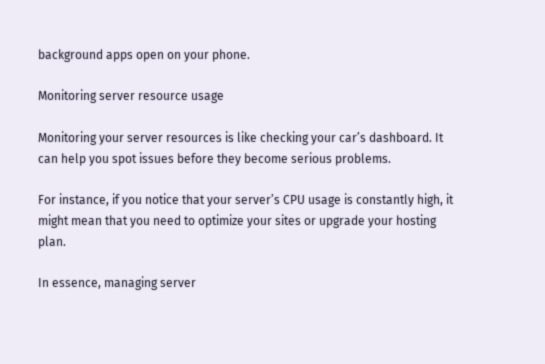background apps open on your phone.

Monitoring server resource usage

Monitoring your server resources is like checking your car’s dashboard. It can help you spot issues before they become serious problems.

For instance, if you notice that your server’s CPU usage is constantly high, it might mean that you need to optimize your sites or upgrade your hosting plan.

In essence, managing server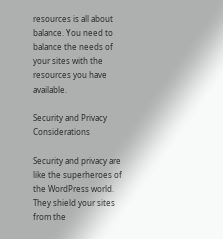resources is all about balance. You need to balance the needs of your sites with the resources you have available.

Security and Privacy Considerations

Security and privacy are like the superheroes of the WordPress world. They shield your sites from the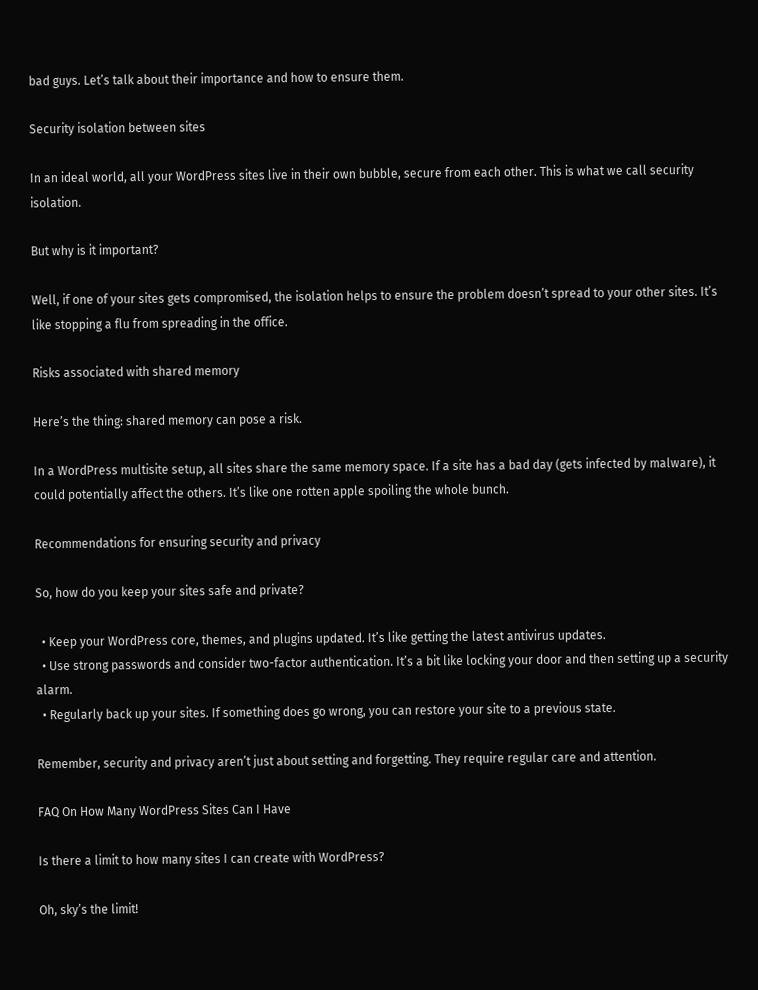bad guys. Let’s talk about their importance and how to ensure them.

Security isolation between sites

In an ideal world, all your WordPress sites live in their own bubble, secure from each other. This is what we call security isolation.

But why is it important?

Well, if one of your sites gets compromised, the isolation helps to ensure the problem doesn’t spread to your other sites. It’s like stopping a flu from spreading in the office.

Risks associated with shared memory

Here’s the thing: shared memory can pose a risk.

In a WordPress multisite setup, all sites share the same memory space. If a site has a bad day (gets infected by malware), it could potentially affect the others. It’s like one rotten apple spoiling the whole bunch.

Recommendations for ensuring security and privacy

So, how do you keep your sites safe and private?

  • Keep your WordPress core, themes, and plugins updated. It’s like getting the latest antivirus updates.
  • Use strong passwords and consider two-factor authentication. It’s a bit like locking your door and then setting up a security alarm.
  • Regularly back up your sites. If something does go wrong, you can restore your site to a previous state.

Remember, security and privacy aren’t just about setting and forgetting. They require regular care and attention.

FAQ On How Many WordPress Sites Can I Have

Is there a limit to how many sites I can create with WordPress?

Oh, sky’s the limit!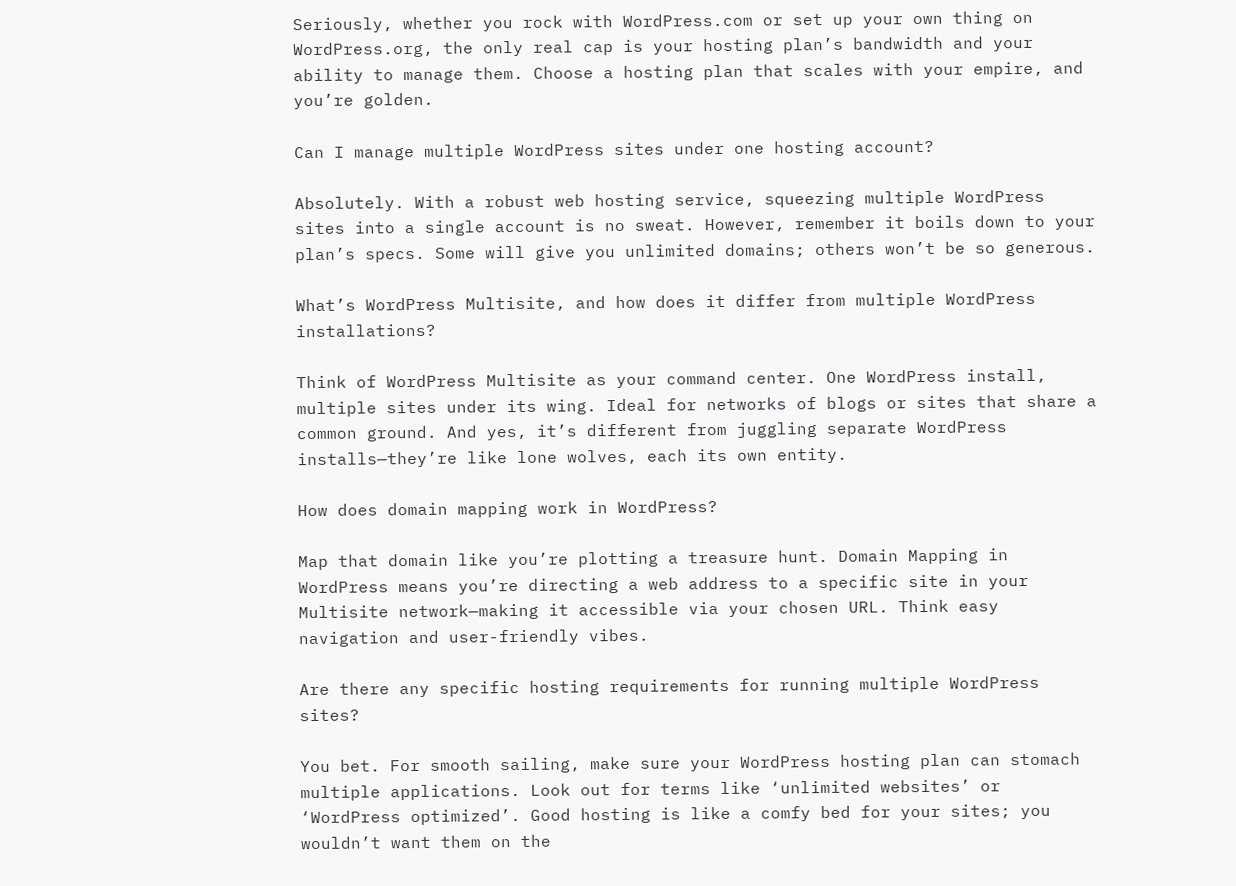Seriously, whether you rock with WordPress.com or set up your own thing on WordPress.org, the only real cap is your hosting plan’s bandwidth and your ability to manage them. Choose a hosting plan that scales with your empire, and you’re golden.

Can I manage multiple WordPress sites under one hosting account?

Absolutely. With a robust web hosting service, squeezing multiple WordPress sites into a single account is no sweat. However, remember it boils down to your plan’s specs. Some will give you unlimited domains; others won’t be so generous.

What’s WordPress Multisite, and how does it differ from multiple WordPress installations?

Think of WordPress Multisite as your command center. One WordPress install, multiple sites under its wing. Ideal for networks of blogs or sites that share a common ground. And yes, it’s different from juggling separate WordPress installs—they’re like lone wolves, each its own entity.

How does domain mapping work in WordPress?

Map that domain like you’re plotting a treasure hunt. Domain Mapping in WordPress means you’re directing a web address to a specific site in your Multisite network—making it accessible via your chosen URL. Think easy navigation and user-friendly vibes.

Are there any specific hosting requirements for running multiple WordPress sites?

You bet. For smooth sailing, make sure your WordPress hosting plan can stomach multiple applications. Look out for terms like ‘unlimited websites’ or ‘WordPress optimized’. Good hosting is like a comfy bed for your sites; you wouldn’t want them on the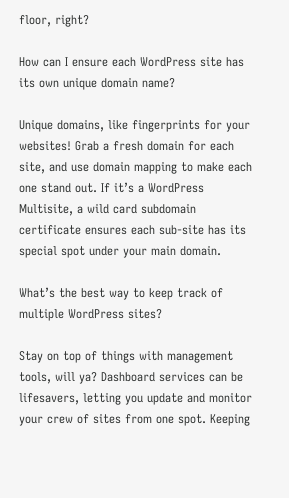floor, right?

How can I ensure each WordPress site has its own unique domain name?

Unique domains, like fingerprints for your websites! Grab a fresh domain for each site, and use domain mapping to make each one stand out. If it’s a WordPress Multisite, a wild card subdomain certificate ensures each sub-site has its special spot under your main domain.

What’s the best way to keep track of multiple WordPress sites?

Stay on top of things with management tools, will ya? Dashboard services can be lifesavers, letting you update and monitor your crew of sites from one spot. Keeping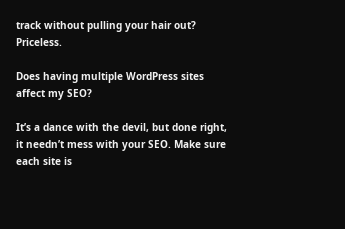track without pulling your hair out? Priceless.

Does having multiple WordPress sites affect my SEO?

It’s a dance with the devil, but done right, it needn’t mess with your SEO. Make sure each site is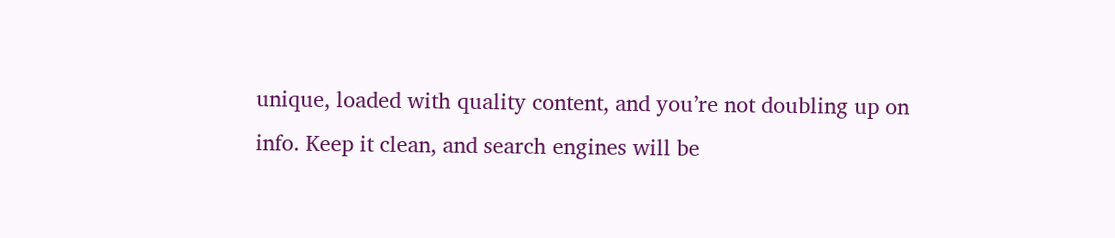unique, loaded with quality content, and you’re not doubling up on info. Keep it clean, and search engines will be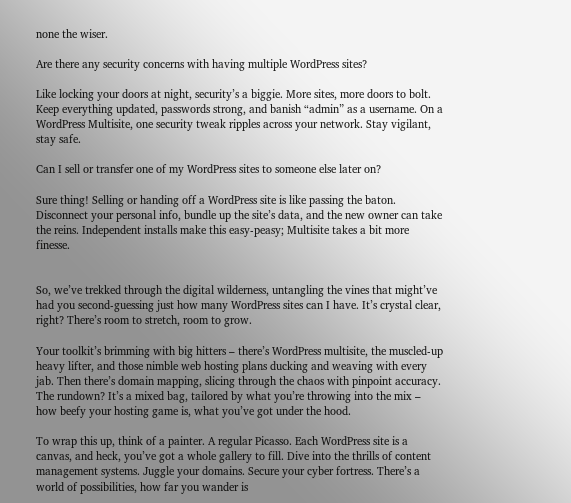none the wiser.

Are there any security concerns with having multiple WordPress sites?

Like locking your doors at night, security’s a biggie. More sites, more doors to bolt. Keep everything updated, passwords strong, and banish “admin” as a username. On a WordPress Multisite, one security tweak ripples across your network. Stay vigilant, stay safe.

Can I sell or transfer one of my WordPress sites to someone else later on?

Sure thing! Selling or handing off a WordPress site is like passing the baton. Disconnect your personal info, bundle up the site’s data, and the new owner can take the reins. Independent installs make this easy-peasy; Multisite takes a bit more finesse.


So, we’ve trekked through the digital wilderness, untangling the vines that might’ve had you second-guessing just how many WordPress sites can I have. It’s crystal clear, right? There’s room to stretch, room to grow.

Your toolkit’s brimming with big hitters – there’s WordPress multisite, the muscled-up heavy lifter, and those nimble web hosting plans ducking and weaving with every jab. Then there’s domain mapping, slicing through the chaos with pinpoint accuracy. The rundown? It’s a mixed bag, tailored by what you’re throwing into the mix – how beefy your hosting game is, what you’ve got under the hood.

To wrap this up, think of a painter. A regular Picasso. Each WordPress site is a canvas, and heck, you’ve got a whole gallery to fill. Dive into the thrills of content management systems. Juggle your domains. Secure your cyber fortress. There’s a world of possibilities, how far you wander is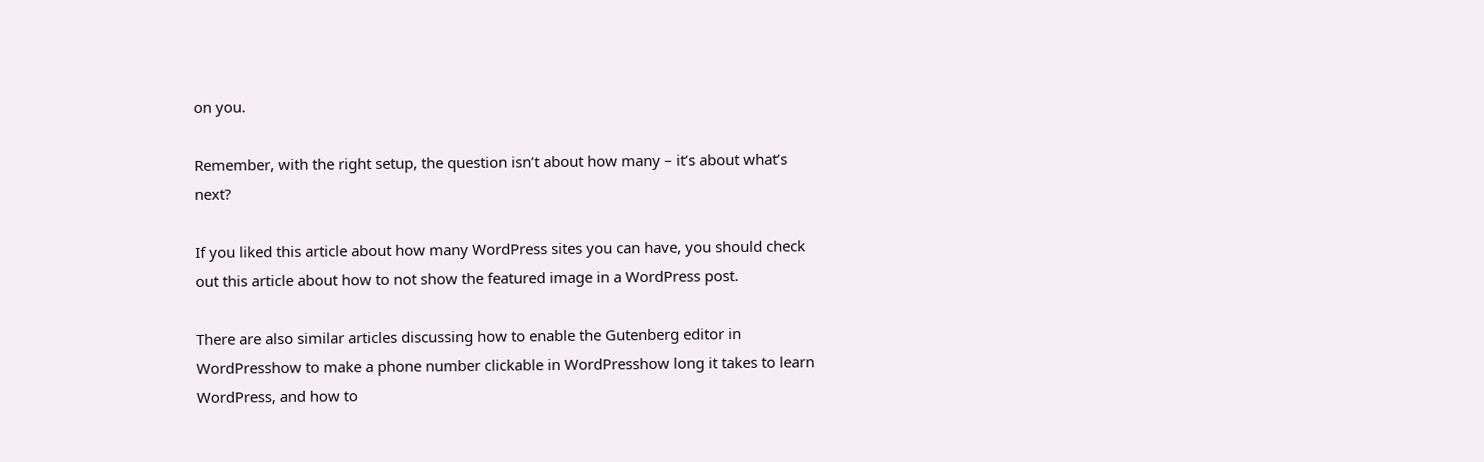on you.

Remember, with the right setup, the question isn’t about how many – it’s about what’s next?

If you liked this article about how many WordPress sites you can have, you should check out this article about how to not show the featured image in a WordPress post.

There are also similar articles discussing how to enable the Gutenberg editor in WordPresshow to make a phone number clickable in WordPresshow long it takes to learn WordPress, and how to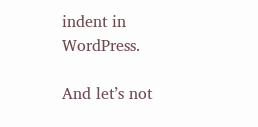indent in WordPress.

And let’s not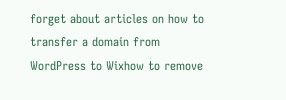forget about articles on how to transfer a domain from WordPress to Wixhow to remove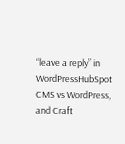“leave a reply” in WordPressHubSpot CMS vs WordPress, and Craft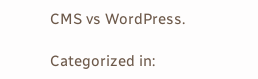CMS vs WordPress.

Categorized in: